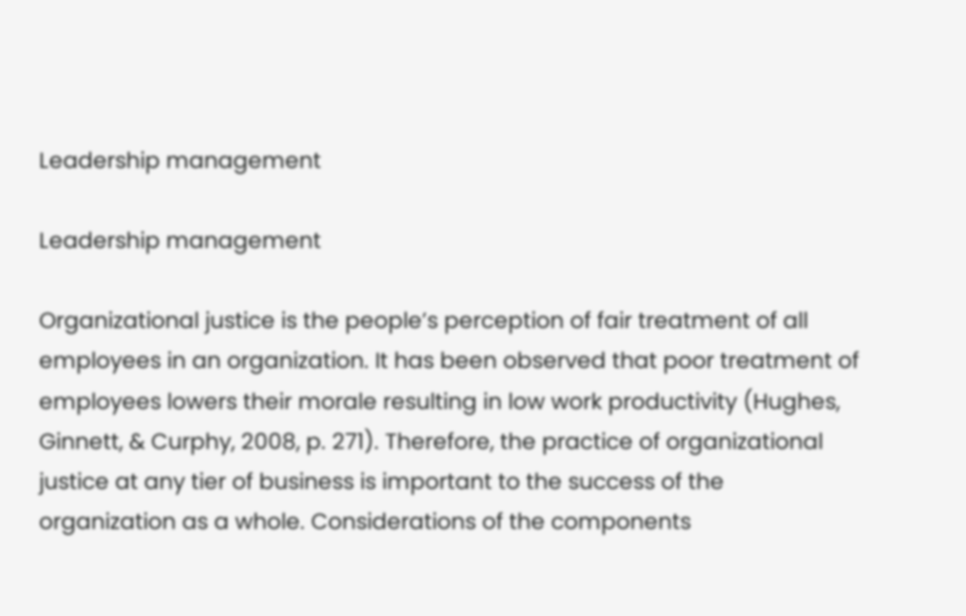Leadership management

Leadership management

Organizational justice is the people’s perception of fair treatment of all employees in an organization. It has been observed that poor treatment of employees lowers their morale resulting in low work productivity (Hughes, Ginnett, & Curphy, 2008, p. 271). Therefore, the practice of organizational justice at any tier of business is important to the success of the organization as a whole. Considerations of the components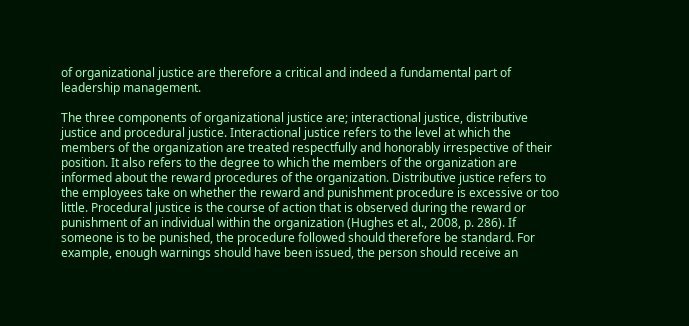of organizational justice are therefore a critical and indeed a fundamental part of leadership management.

The three components of organizational justice are; interactional justice, distributive justice and procedural justice. Interactional justice refers to the level at which the members of the organization are treated respectfully and honorably irrespective of their position. It also refers to the degree to which the members of the organization are informed about the reward procedures of the organization. Distributive justice refers to the employees take on whether the reward and punishment procedure is excessive or too little. Procedural justice is the course of action that is observed during the reward or punishment of an individual within the organization (Hughes et al., 2008, p. 286). If someone is to be punished, the procedure followed should therefore be standard. For example, enough warnings should have been issued, the person should receive an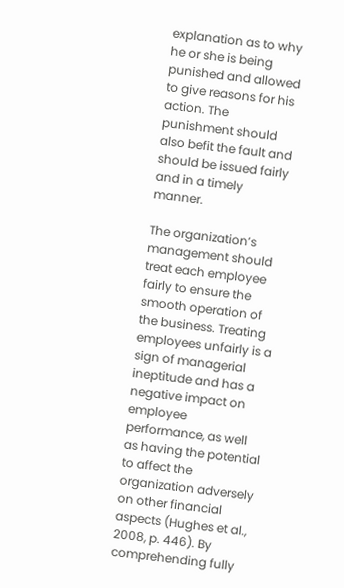explanation as to why he or she is being punished and allowed to give reasons for his action. The punishment should also befit the fault and should be issued fairly and in a timely manner.

The organization’s management should treat each employee fairly to ensure the smooth operation of the business. Treating employees unfairly is a sign of managerial ineptitude and has a negative impact on employee performance, as well as having the potential to affect the organization adversely on other financial aspects (Hughes et al., 2008, p. 446). By comprehending fully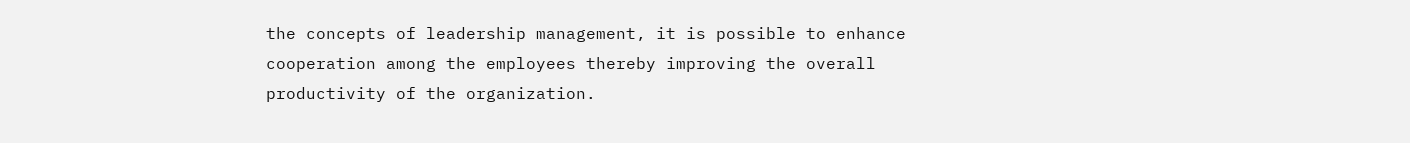the concepts of leadership management, it is possible to enhance cooperation among the employees thereby improving the overall productivity of the organization.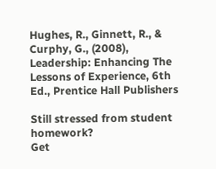Hughes, R., Ginnett, R., & Curphy, G., (2008), Leadership: Enhancing The Lessons of Experience, 6th Ed., Prentice Hall Publishers

Still stressed from student homework?
Get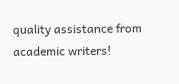quality assistance from academic writers!